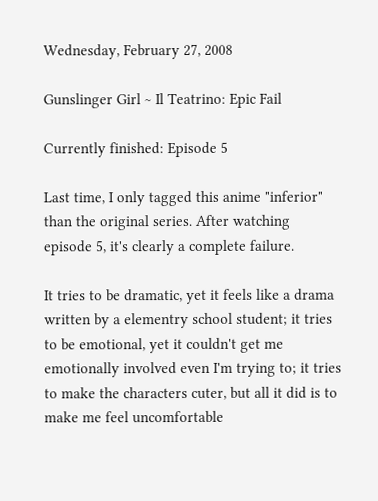Wednesday, February 27, 2008

Gunslinger Girl ~ Il Teatrino: Epic Fail

Currently finished: Episode 5

Last time, I only tagged this anime "inferior" than the original series. After watching episode 5, it's clearly a complete failure.

It tries to be dramatic, yet it feels like a drama written by a elementry school student; it tries to be emotional, yet it couldn't get me emotionally involved even I'm trying to; it tries to make the characters cuter, but all it did is to make me feel uncomfortable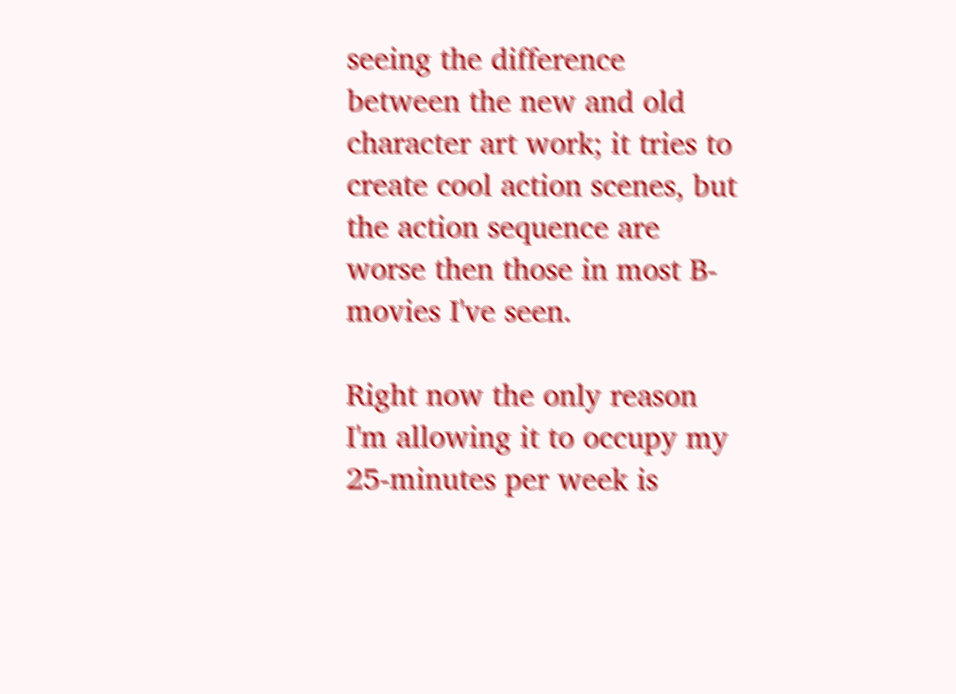seeing the difference between the new and old character art work; it tries to create cool action scenes, but the action sequence are worse then those in most B-movies I've seen.

Right now the only reason I'm allowing it to occupy my 25-minutes per week is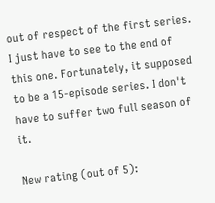out of respect of the first series. I just have to see to the end of this one. Fortunately, it supposed to be a 15-episode series. I don't have to suffer two full season of it.

New rating (out of 5):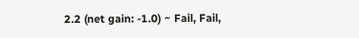2.2 (net gain: -1.0) ~ Fail, Fail,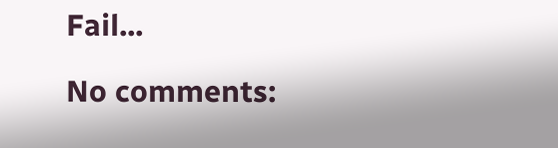Fail...

No comments: